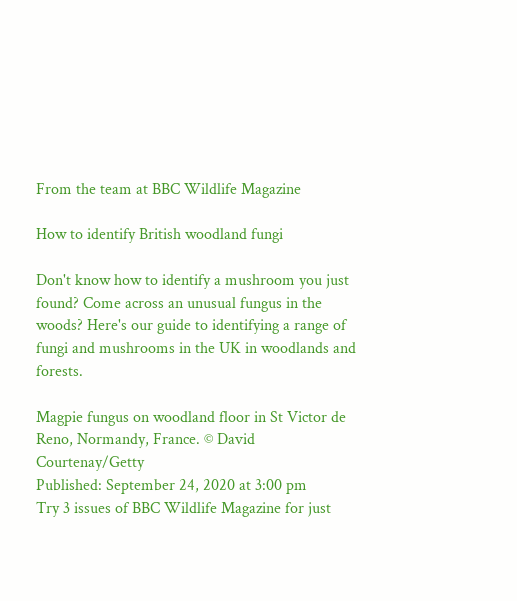From the team at BBC Wildlife Magazine

How to identify British woodland fungi

Don't know how to identify a mushroom you just found? Come across an unusual fungus in the woods? Here's our guide to identifying a range of fungi and mushrooms in the UK in woodlands and forests.

Magpie fungus on woodland floor in St Victor de Reno, Normandy, France. © David Courtenay/Getty
Published: September 24, 2020 at 3:00 pm
Try 3 issues of BBC Wildlife Magazine for just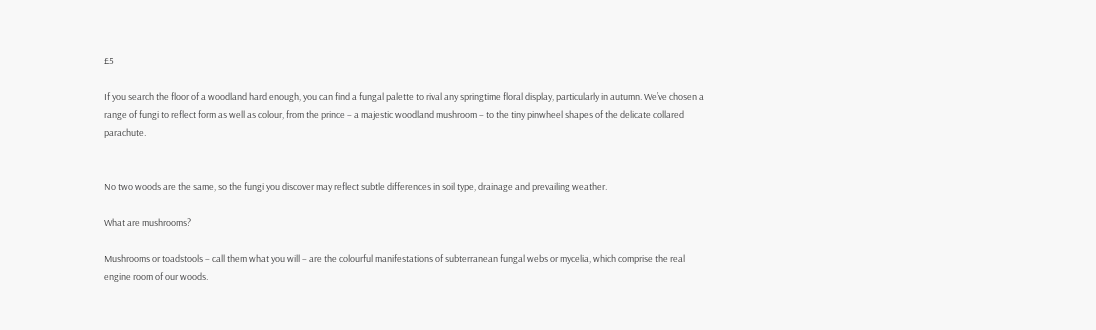£5

If you search the floor of a woodland hard enough, you can find a fungal palette to rival any springtime floral display, particularly in autumn. We’ve chosen a range of fungi to reflect form as well as colour, from the prince – a majestic woodland mushroom – to the tiny pinwheel shapes of the delicate collared parachute.


No two woods are the same, so the fungi you discover may reflect subtle differences in soil type, drainage and prevailing weather.

What are mushrooms?

Mushrooms or toadstools – call them what you will – are the colourful manifestations of subterranean fungal webs or mycelia, which comprise the real engine room of our woods.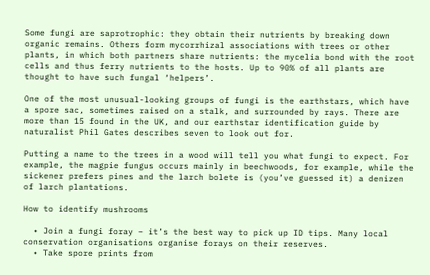Some fungi are saprotrophic: they obtain their nutrients by breaking down organic remains. Others form mycorrhizal associations with trees or other plants, in which both partners share nutrients: the mycelia bond with the root cells and thus ferry nutrients to the hosts. Up to 90% of all plants are thought to have such fungal ‘helpers’.

One of the most unusual-looking groups of fungi is the earthstars, which have a spore sac, sometimes raised on a stalk, and surrounded by rays. There are more than 15 found in the UK, and our earthstar identification guide by naturalist Phil Gates describes seven to look out for.

Putting a name to the trees in a wood will tell you what fungi to expect. For example, the magpie fungus occurs mainly in beechwoods, for example, while the sickener prefers pines and the larch bolete is (you’ve guessed it) a denizen of larch plantations.

How to identify mushrooms

  • Join a fungi foray – it’s the best way to pick up ID tips. Many local conservation organisations organise forays on their reserves.
  • Take spore prints from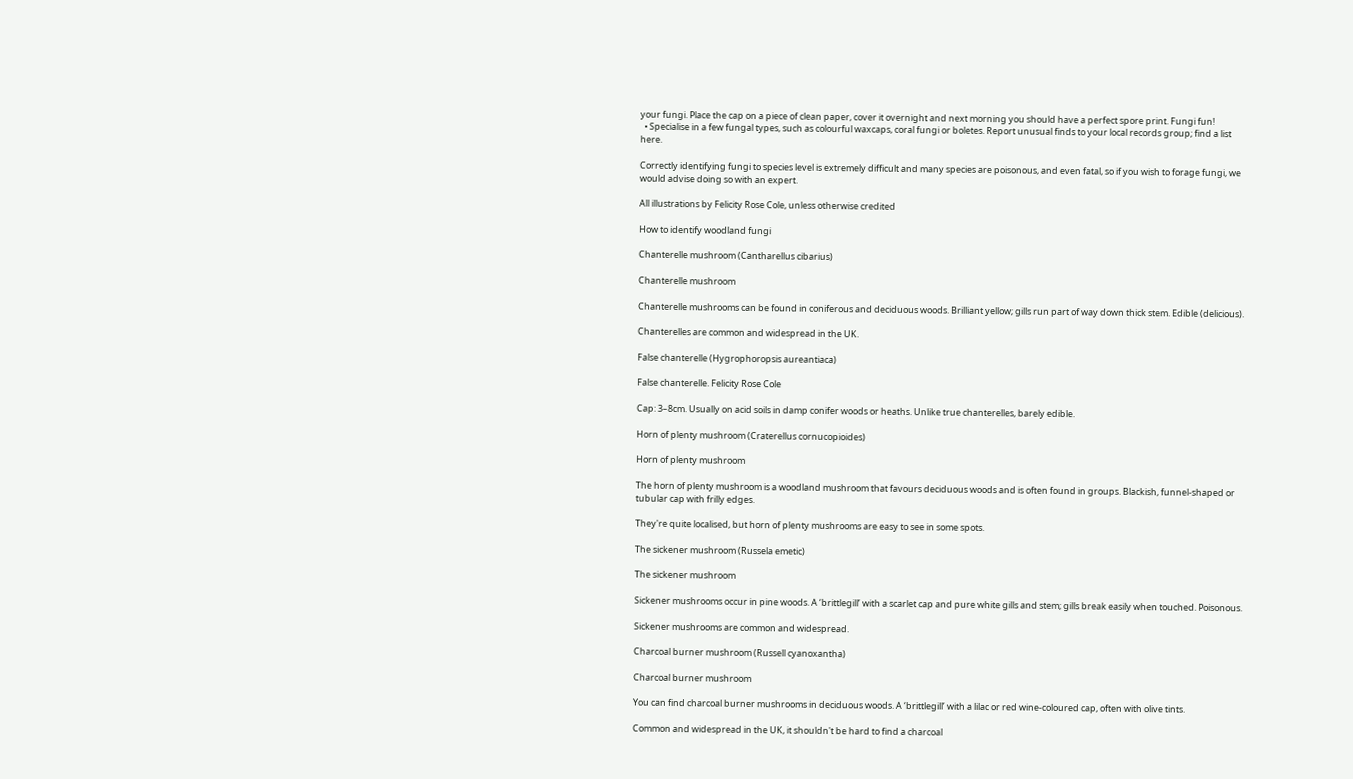your fungi. Place the cap on a piece of clean paper, cover it overnight and next morning you should have a perfect spore print. Fungi fun!
  • Specialise in a few fungal types, such as colourful waxcaps, coral fungi or boletes. Report unusual finds to your local records group; find a list here.

Correctly identifying fungi to species level is extremely difficult and many species are poisonous, and even fatal, so if you wish to forage fungi, we would advise doing so with an expert.

All illustrations by Felicity Rose Cole, unless otherwise credited

How to identify woodland fungi

Chanterelle mushroom (Cantharellus cibarius)

Chanterelle mushroom

Chanterelle mushrooms can be found in coniferous and deciduous woods. Brilliant yellow; gills run part of way down thick stem. Edible (delicious).

Chanterelles are common and widespread in the UK.

False chanterelle (Hygrophoropsis aureantiaca)

False chanterelle. Felicity Rose Cole

Cap: 3–8cm. Usually on acid soils in damp conifer woods or heaths. Unlike true chanterelles, barely edible.

Horn of plenty mushroom (Craterellus cornucopioides)

Horn of plenty mushroom

The horn of plenty mushroom is a woodland mushroom that favours deciduous woods and is often found in groups. Blackish, funnel-shaped or tubular cap with frilly edges.

They're quite localised, but horn of plenty mushrooms are easy to see in some spots.

The sickener mushroom (Russela emetic)

The sickener mushroom

Sickener mushrooms occur in pine woods. A ‘brittlegill’ with a scarlet cap and pure white gills and stem; gills break easily when touched. Poisonous.

Sickener mushrooms are common and widespread.

Charcoal burner mushroom (Russell cyanoxantha)

Charcoal burner mushroom

You can find charcoal burner mushrooms in deciduous woods. A ‘brittlegill’ with a lilac or red wine-coloured cap, often with olive tints.

Common and widespread in the UK, it shouldn't be hard to find a charcoal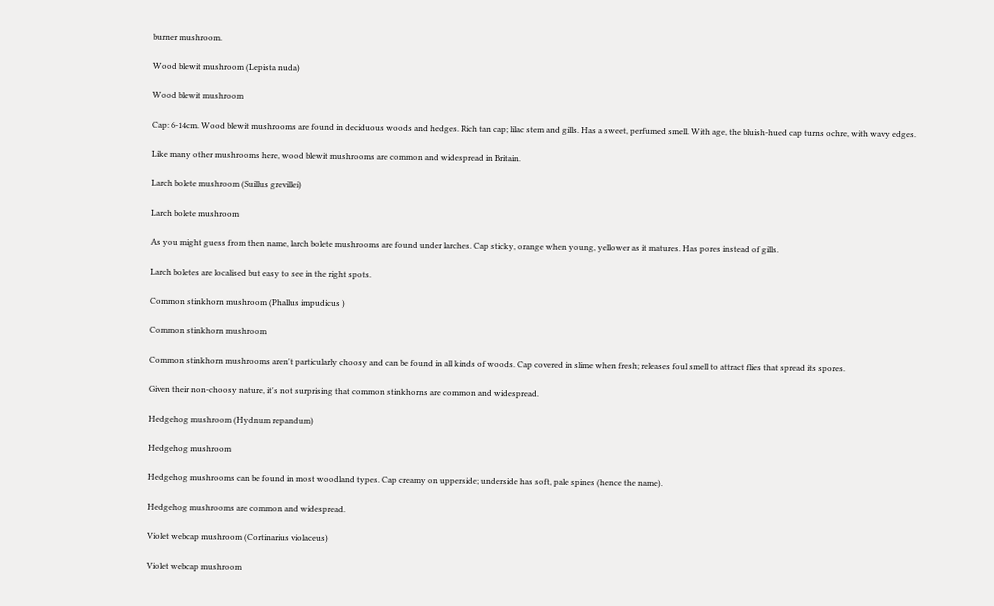burner mushroom.

Wood blewit mushroom (Lepista nuda)

Wood blewit mushroom

Cap: 6-14cm. Wood blewit mushrooms are found in deciduous woods and hedges. Rich tan cap; lilac stem and gills. Has a sweet, perfumed smell. With age, the bluish-hued cap turns ochre, with wavy edges.

Like many other mushrooms here, wood blewit mushrooms are common and widespread in Britain.

Larch bolete mushroom (Suillus grevillei)

Larch bolete mushroom

As you might guess from then name, larch bolete mushrooms are found under larches. Cap sticky, orange when young, yellower as it matures. Has pores instead of gills.

Larch boletes are localised but easy to see in the right spots.

Common stinkhorn mushroom (Phallus impudicus )

Common stinkhorn mushroom

Common stinkhorn mushrooms aren't particularly choosy and can be found in all kinds of woods. Cap covered in slime when fresh; releases foul smell to attract flies that spread its spores.

Given their non-choosy nature, it's not surprising that common stinkhorns are common and widespread.

Hedgehog mushroom (Hydnum repandum)

Hedgehog mushroom

Hedgehog mushrooms can be found in most woodland types. Cap creamy on upperside; underside has soft, pale spines (hence the name).

Hedgehog mushrooms are common and widespread.

Violet webcap mushroom (Cortinarius violaceus)

Violet webcap mushroom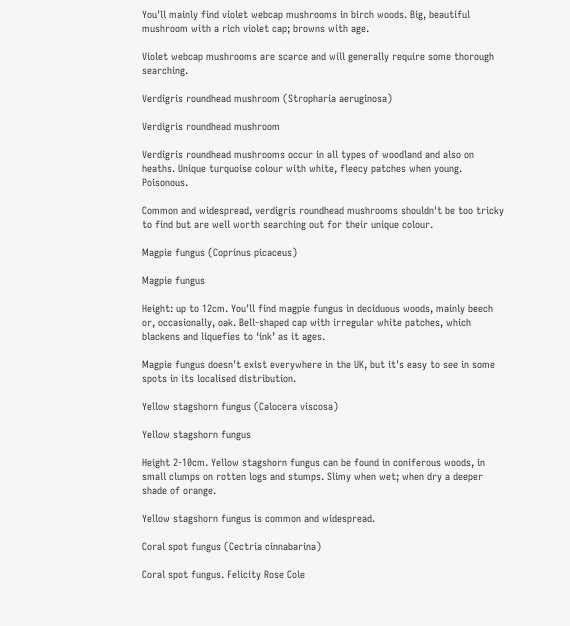You'll mainly find violet webcap mushrooms in birch woods. Big, beautiful mushroom with a rich violet cap; browns with age.

Violet webcap mushrooms are scarce and will generally require some thorough searching.

Verdigris roundhead mushroom (Stropharia aeruginosa)

Verdigris roundhead mushroom

Verdigris roundhead mushrooms occur in all types of woodland and also on heaths. Unique turquoise colour with white, fleecy patches when young. Poisonous.

Common and widespread, verdigris roundhead mushrooms shouldn't be too tricky to find but are well worth searching out for their unique colour.

Magpie fungus (Coprinus picaceus)

Magpie fungus

Height: up to 12cm. You'll find magpie fungus in deciduous woods, mainly beech or, occasionally, oak. Bell-shaped cap with irregular white patches, which blackens and liquefies to ‘ink’ as it ages.

Magpie fungus doesn't exist everywhere in the UK, but it's easy to see in some spots in its localised distribution.

Yellow stagshorn fungus (Calocera viscosa)

Yellow stagshorn fungus

Height 2-10cm. Yellow stagshorn fungus can be found in coniferous woods, in small clumps on rotten logs and stumps. Slimy when wet; when dry a deeper shade of orange.

Yellow stagshorn fungus is common and widespread.

Coral spot fungus (Cectria cinnabarina)

Coral spot fungus. Felicity Rose Cole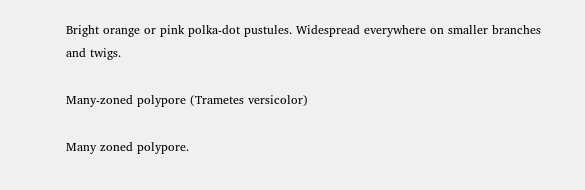Bright orange or pink polka-dot pustules. Widespread everywhere on smaller branches and twigs.

Many-zoned polypore (Trametes versicolor)

Many zoned polypore.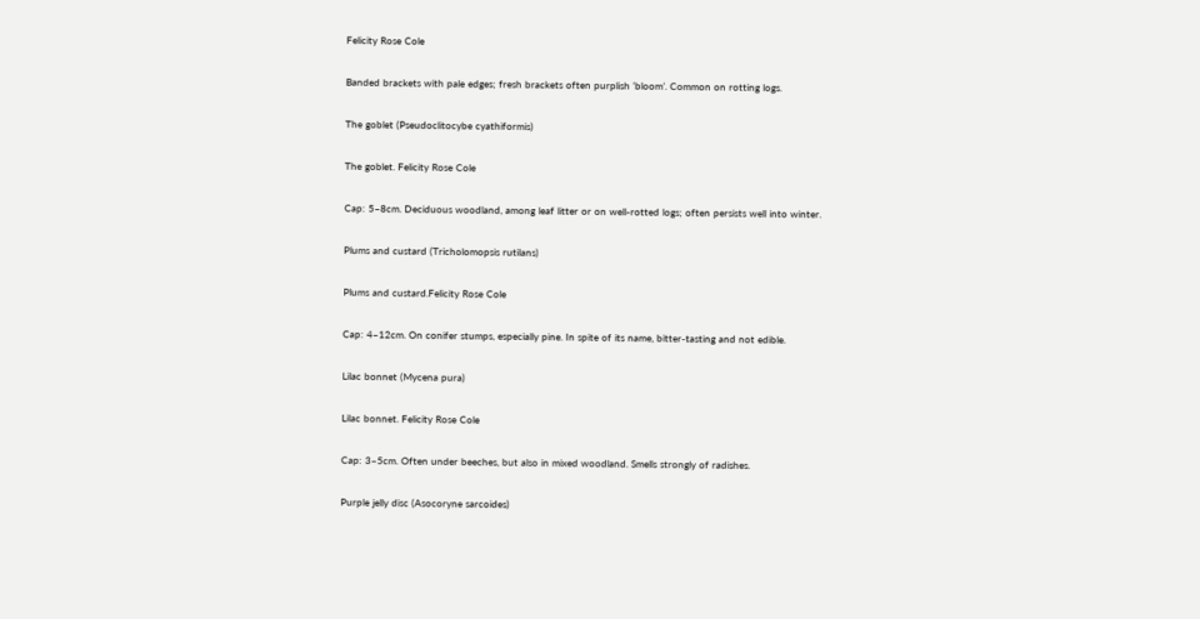Felicity Rose Cole

Banded brackets with pale edges; fresh brackets often purplish ‘bloom’. Common on rotting logs.

The goblet (Pseudoclitocybe cyathiformis)

The goblet. Felicity Rose Cole

Cap: 5–8cm. Deciduous woodland, among leaf litter or on well-rotted logs; often persists well into winter.

Plums and custard (Tricholomopsis rutilans)

Plums and custard.Felicity Rose Cole

Cap: 4–12cm. On conifer stumps, especially pine. In spite of its name, bitter-tasting and not edible.

Lilac bonnet (Mycena pura)

Lilac bonnet. Felicity Rose Cole

Cap: 3–5cm. Often under beeches, but also in mixed woodland. Smells strongly of radishes.

Purple jelly disc (Asocoryne sarcoides)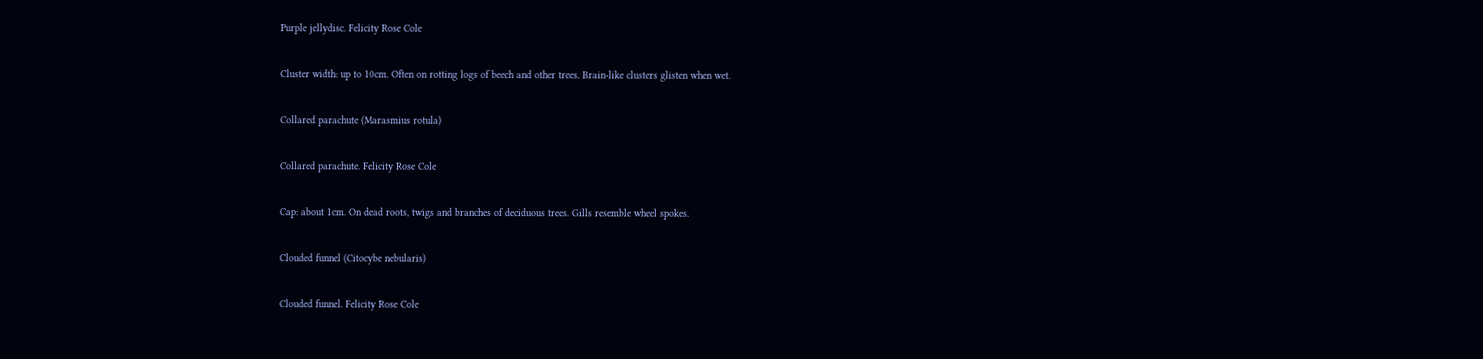Purple jellydisc. Felicity Rose Cole

Cluster width: up to 10cm. Often on rotting logs of beech and other trees. Brain-like clusters glisten when wet.

Collared parachute (Marasmius rotula)

Collared parachute. Felicity Rose Cole

Cap: about 1cm. On dead roots, twigs and branches of deciduous trees. Gills resemble wheel spokes.

Clouded funnel (Citocybe nebularis)

Clouded funnel. Felicity Rose Cole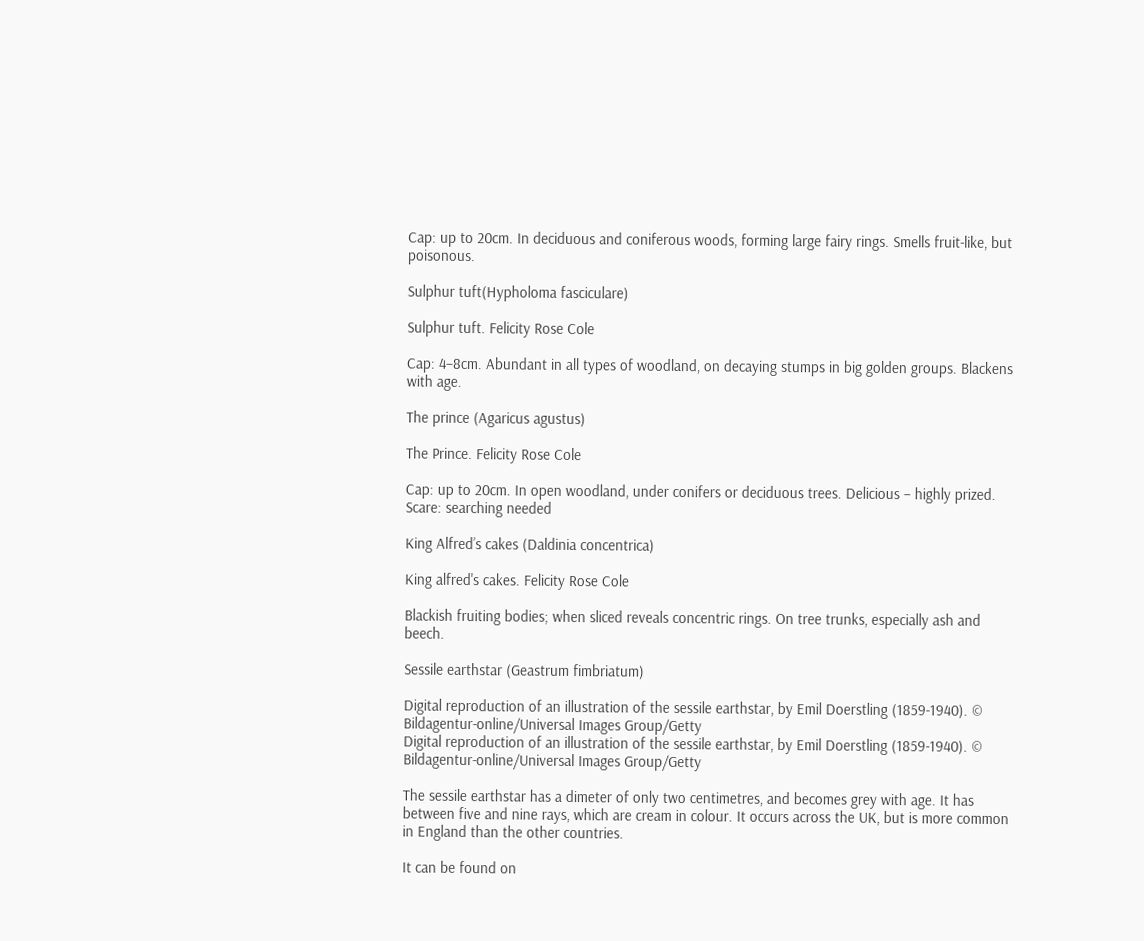Cap: up to 20cm. In deciduous and coniferous woods, forming large fairy rings. Smells fruit-like, but poisonous.

Sulphur tuft(Hypholoma fasciculare)

Sulphur tuft. Felicity Rose Cole

Cap: 4–8cm. Abundant in all types of woodland, on decaying stumps in big golden groups. Blackens with age.

The prince (Agaricus agustus)

The Prince. Felicity Rose Cole

Cap: up to 20cm. In open woodland, under conifers or deciduous trees. Delicious – highly prized. Scare: searching needed

King Alfred’s cakes (Daldinia concentrica)

King alfred's cakes. Felicity Rose Cole

Blackish fruiting bodies; when sliced reveals concentric rings. On tree trunks, especially ash and beech.

Sessile earthstar (Geastrum fimbriatum)

Digital reproduction of an illustration of the sessile earthstar, by Emil Doerstling (1859-1940). © Bildagentur-online/Universal Images Group/Getty
Digital reproduction of an illustration of the sessile earthstar, by Emil Doerstling (1859-1940). © Bildagentur-online/Universal Images Group/Getty

The sessile earthstar has a dimeter of only two centimetres, and becomes grey with age. It has between five and nine rays, which are cream in colour. It occurs across the UK, but is more common in England than the other countries.

It can be found on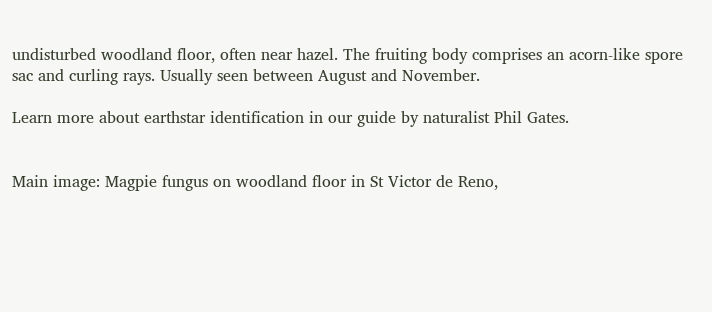undisturbed woodland floor, often near hazel. The fruiting body comprises an acorn-like spore sac and curling rays. Usually seen between August and November.

Learn more about earthstar identification in our guide by naturalist Phil Gates.


Main image: Magpie fungus on woodland floor in St Victor de Reno,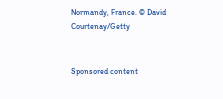Normandy, France. © David Courtenay/Getty


Sponsored content